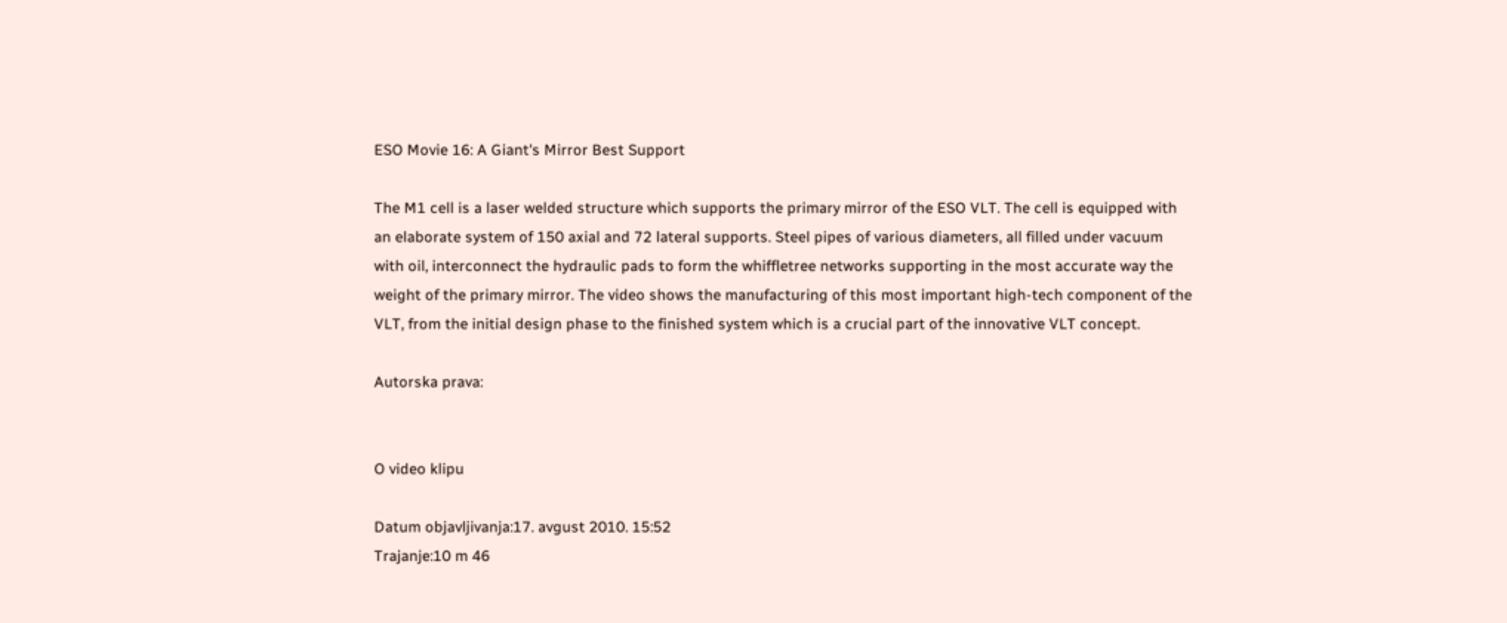ESO Movie 16: A Giant's Mirror Best Support

The M1 cell is a laser welded structure which supports the primary mirror of the ESO VLT. The cell is equipped with an elaborate system of 150 axial and 72 lateral supports. Steel pipes of various diameters, all filled under vacuum with oil, interconnect the hydraulic pads to form the whiffletree networks supporting in the most accurate way the weight of the primary mirror. The video shows the manufacturing of this most important high-tech component of the VLT, from the initial design phase to the finished system which is a crucial part of the innovative VLT concept.

Autorska prava:


O video klipu

Datum objavljivanja:17. avgust 2010. 15:52
Trajanje:10 m 46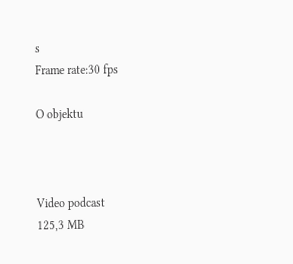s
Frame rate:30 fps

O objektu



Video podcast
125,3 MB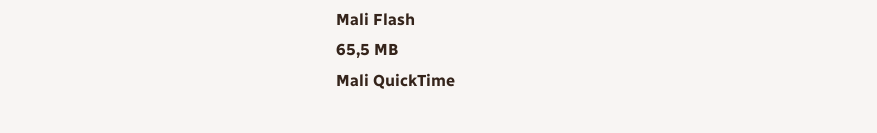Mali Flash
65,5 MB
Mali QuickTime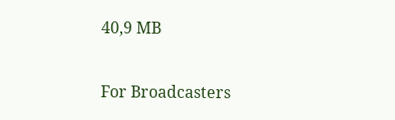40,9 MB

For Broadcasters